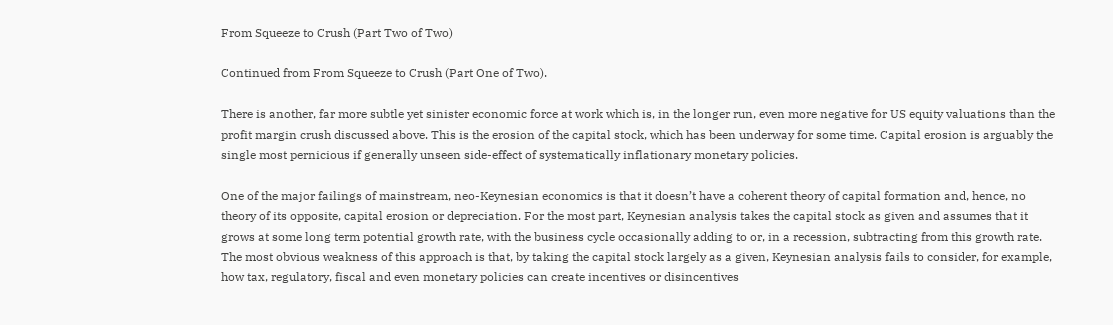From Squeeze to Crush (Part Two of Two)

Continued from From Squeeze to Crush (Part One of Two).

There is another, far more subtle yet sinister economic force at work which is, in the longer run, even more negative for US equity valuations than the profit margin crush discussed above. This is the erosion of the capital stock, which has been underway for some time. Capital erosion is arguably the single most pernicious if generally unseen side-effect of systematically inflationary monetary policies.

One of the major failings of mainstream, neo-Keynesian economics is that it doesn’t have a coherent theory of capital formation and, hence, no theory of its opposite, capital erosion or depreciation. For the most part, Keynesian analysis takes the capital stock as given and assumes that it grows at some long term potential growth rate, with the business cycle occasionally adding to or, in a recession, subtracting from this growth rate. The most obvious weakness of this approach is that, by taking the capital stock largely as a given, Keynesian analysis fails to consider, for example, how tax, regulatory, fiscal and even monetary policies can create incentives or disincentives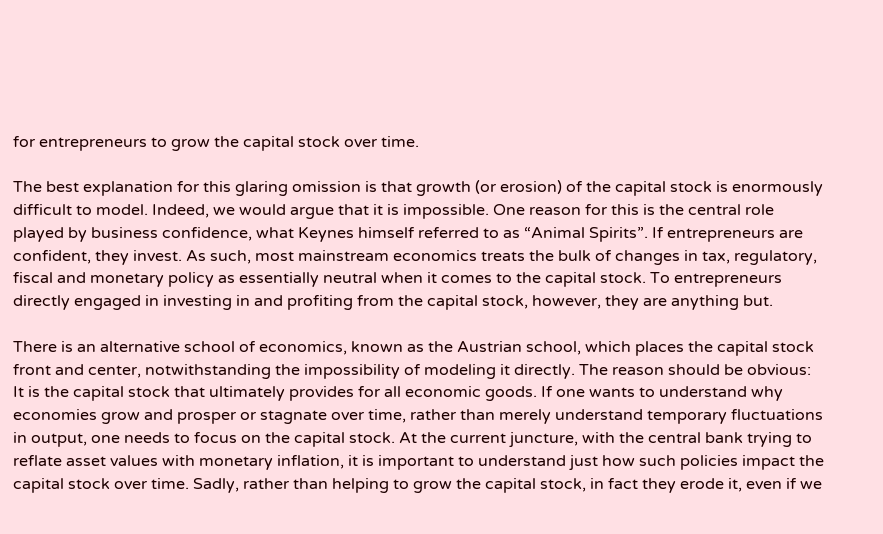for entrepreneurs to grow the capital stock over time.

The best explanation for this glaring omission is that growth (or erosion) of the capital stock is enormously difficult to model. Indeed, we would argue that it is impossible. One reason for this is the central role played by business confidence, what Keynes himself referred to as “Animal Spirits”. If entrepreneurs are confident, they invest. As such, most mainstream economics treats the bulk of changes in tax, regulatory, fiscal and monetary policy as essentially neutral when it comes to the capital stock. To entrepreneurs directly engaged in investing in and profiting from the capital stock, however, they are anything but.

There is an alternative school of economics, known as the Austrian school, which places the capital stock front and center, notwithstanding the impossibility of modeling it directly. The reason should be obvious: It is the capital stock that ultimately provides for all economic goods. If one wants to understand why economies grow and prosper or stagnate over time, rather than merely understand temporary fluctuations in output, one needs to focus on the capital stock. At the current juncture, with the central bank trying to reflate asset values with monetary inflation, it is important to understand just how such policies impact the capital stock over time. Sadly, rather than helping to grow the capital stock, in fact they erode it, even if we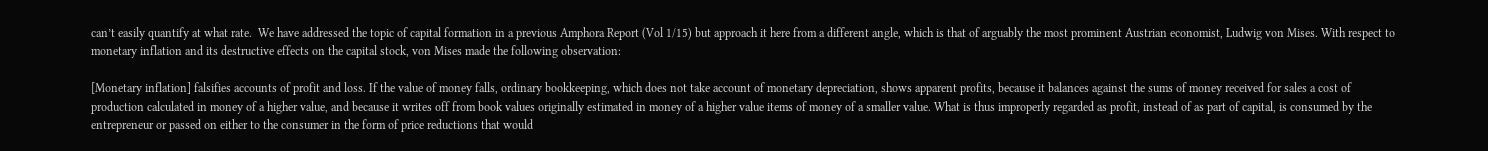can’t easily quantify at what rate.  We have addressed the topic of capital formation in a previous Amphora Report (Vol 1/15) but approach it here from a different angle, which is that of arguably the most prominent Austrian economist, Ludwig von Mises. With respect to monetary inflation and its destructive effects on the capital stock, von Mises made the following observation:

[Monetary inflation] falsifies accounts of profit and loss. If the value of money falls, ordinary bookkeeping, which does not take account of monetary depreciation, shows apparent profits, because it balances against the sums of money received for sales a cost of production calculated in money of a higher value, and because it writes off from book values originally estimated in money of a higher value items of money of a smaller value. What is thus improperly regarded as profit, instead of as part of capital, is consumed by the entrepreneur or passed on either to the consumer in the form of price reductions that would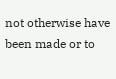not otherwise have been made or to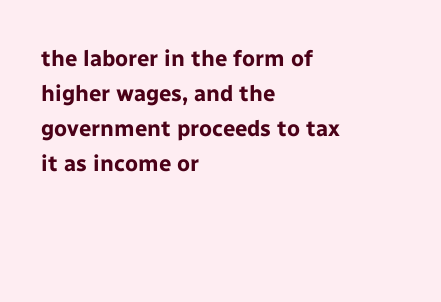the laborer in the form of higher wages, and the government proceeds to tax it as income or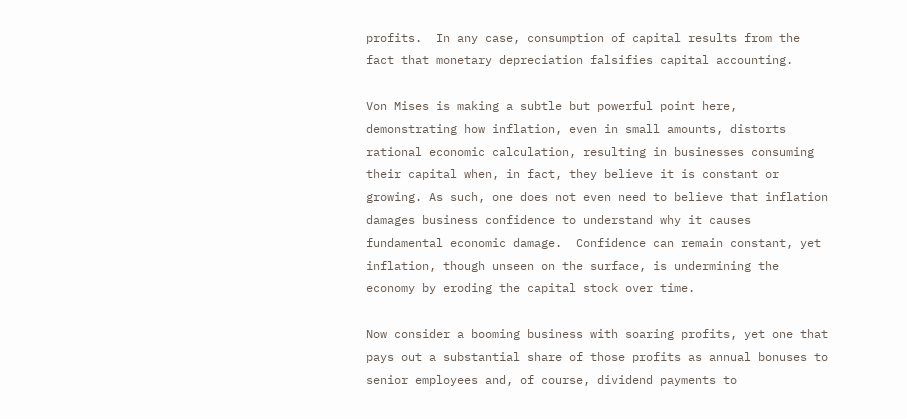profits.  In any case, consumption of capital results from the fact that monetary depreciation falsifies capital accounting.

Von Mises is making a subtle but powerful point here, demonstrating how inflation, even in small amounts, distorts rational economic calculation, resulting in businesses consuming their capital when, in fact, they believe it is constant or growing. As such, one does not even need to believe that inflation damages business confidence to understand why it causes fundamental economic damage.  Confidence can remain constant, yet inflation, though unseen on the surface, is undermining the economy by eroding the capital stock over time.

Now consider a booming business with soaring profits, yet one that pays out a substantial share of those profits as annual bonuses to senior employees and, of course, dividend payments to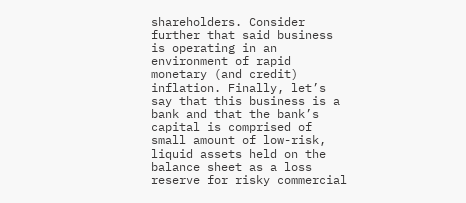shareholders. Consider further that said business is operating in an environment of rapid monetary (and credit) inflation. Finally, let’s say that this business is a bank and that the bank’s capital is comprised of small amount of low-risk, liquid assets held on the balance sheet as a loss reserve for risky commercial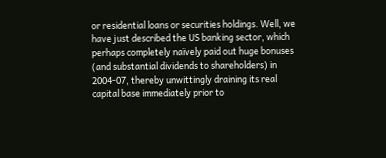or residential loans or securities holdings. Well, we have just described the US banking sector, which perhaps completely naïvely paid out huge bonuses (and substantial dividends to shareholders) in 2004-07, thereby unwittingly draining its real capital base immediately prior to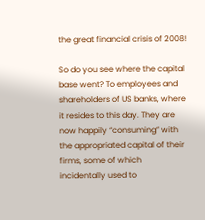the great financial crisis of 2008!

So do you see where the capital base went? To employees and shareholders of US banks, where it resides to this day. They are now happily “consuming” with the appropriated capital of their firms, some of which incidentally used to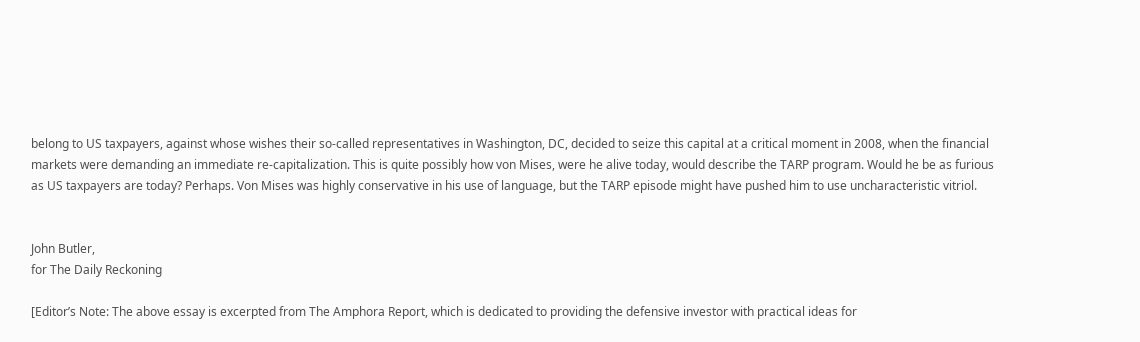belong to US taxpayers, against whose wishes their so-called representatives in Washington, DC, decided to seize this capital at a critical moment in 2008, when the financial markets were demanding an immediate re-capitalization. This is quite possibly how von Mises, were he alive today, would describe the TARP program. Would he be as furious as US taxpayers are today? Perhaps. Von Mises was highly conservative in his use of language, but the TARP episode might have pushed him to use uncharacteristic vitriol.


John Butler,
for The Daily Reckoning

[Editor’s Note: The above essay is excerpted from The Amphora Report, which is dedicated to providing the defensive investor with practical ideas for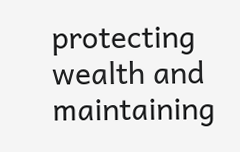protecting wealth and maintaining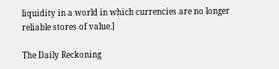liquidity in a world in which currencies are no longer reliable stores of value.]

The Daily Reckoning